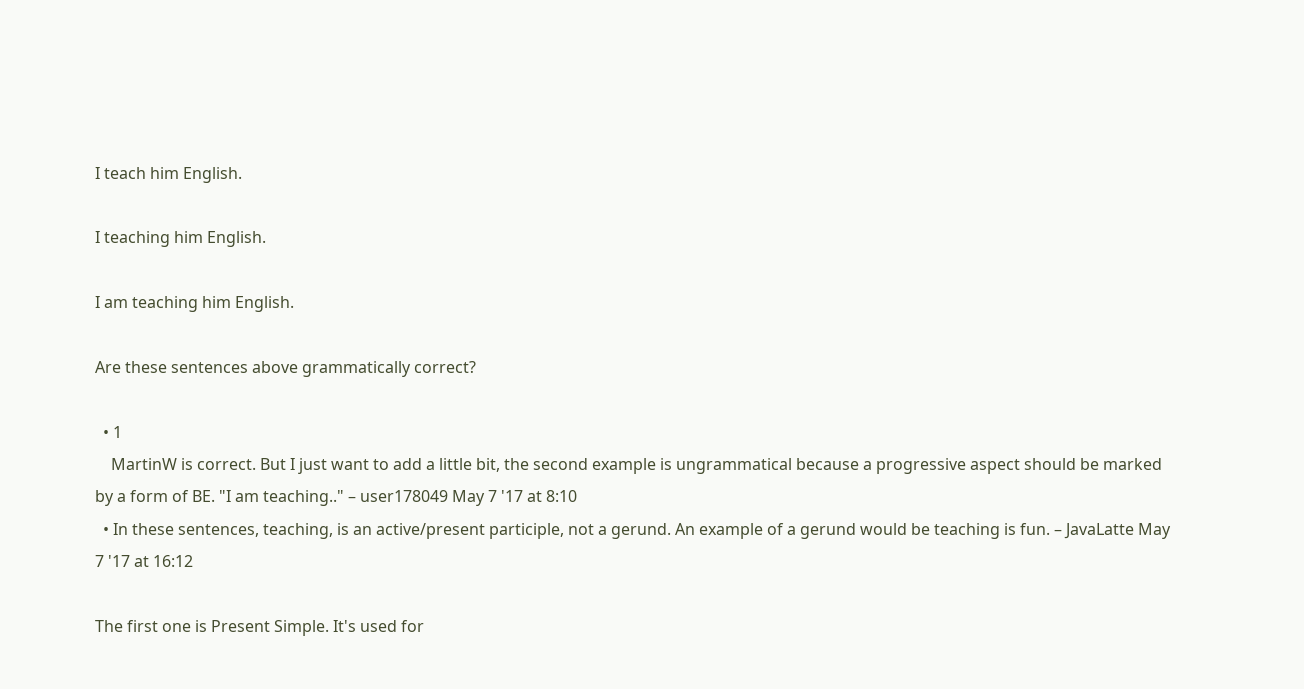I teach him English.

I teaching him English.

I am teaching him English.

Are these sentences above grammatically correct?

  • 1
    MartinW is correct. But I just want to add a little bit, the second example is ungrammatical because a progressive aspect should be marked by a form of BE. "I am teaching.." – user178049 May 7 '17 at 8:10
  • In these sentences, teaching, is an active/present participle, not a gerund. An example of a gerund would be teaching is fun. – JavaLatte May 7 '17 at 16:12

The first one is Present Simple. It's used for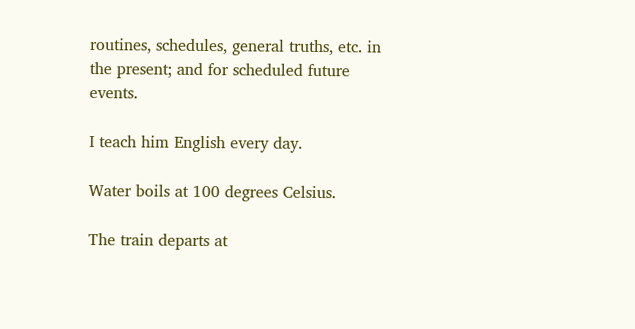routines, schedules, general truths, etc. in the present; and for scheduled future events.

I teach him English every day.

Water boils at 100 degrees Celsius.

The train departs at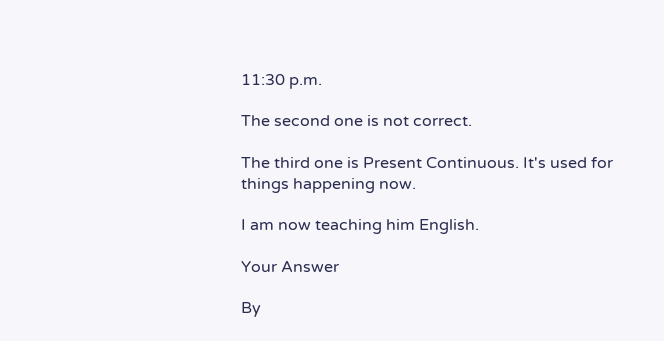11:30 p.m.

The second one is not correct.

The third one is Present Continuous. It's used for things happening now.

I am now teaching him English.

Your Answer

By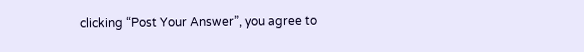clicking “Post Your Answer”, you agree to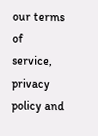our terms of service, privacy policy and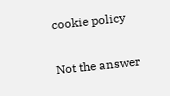cookie policy

Not the answer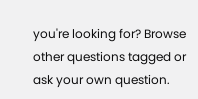you're looking for? Browse other questions tagged or ask your own question.